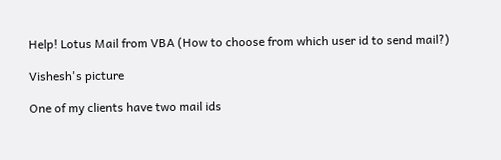Help! Lotus Mail from VBA (How to choose from which user id to send mail?)

Vishesh's picture

One of my clients have two mail ids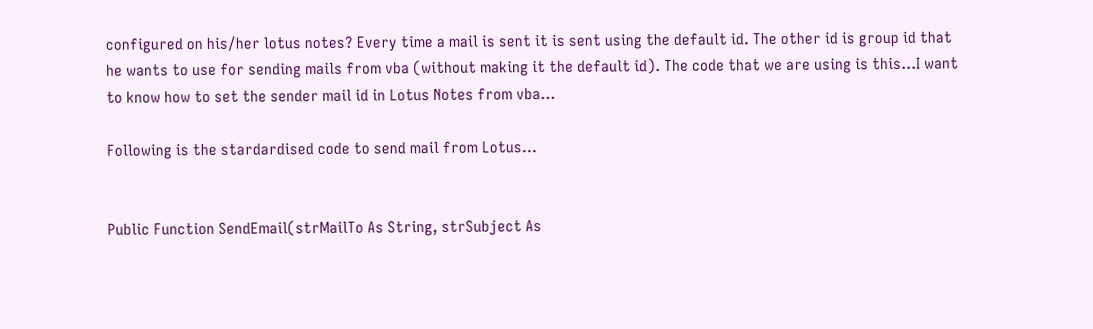configured on his/her lotus notes? Every time a mail is sent it is sent using the default id. The other id is group id that he wants to use for sending mails from vba (without making it the default id). The code that we are using is this...I want to know how to set the sender mail id in Lotus Notes from vba...

Following is the stardardised code to send mail from Lotus...


Public Function SendEmail(strMailTo As String, strSubject As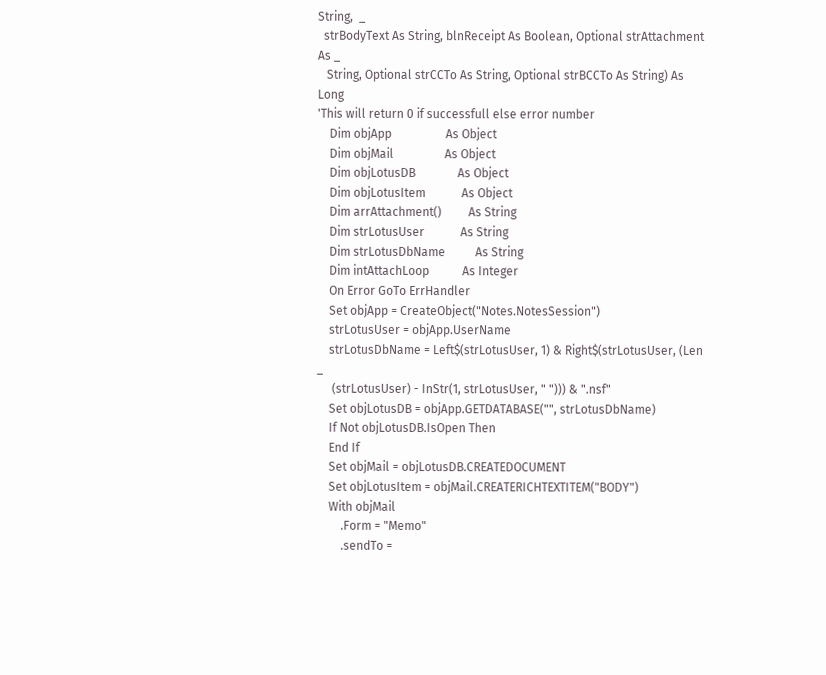String,  _
  strBodyText As String, blnReceipt As Boolean, Optional strAttachment As _
   String, Optional strCCTo As String, Optional strBCCTo As String) As Long
'This will return 0 if successfull else error number
    Dim objApp                  As Object
    Dim objMail                 As Object
    Dim objLotusDB              As Object
    Dim objLotusItem            As Object
    Dim arrAttachment()         As String
    Dim strLotusUser            As String
    Dim strLotusDbName          As String
    Dim intAttachLoop           As Integer
    On Error GoTo ErrHandler
    Set objApp = CreateObject("Notes.NotesSession")
    strLotusUser = objApp.UserName
    strLotusDbName = Left$(strLotusUser, 1) & Right$(strLotusUser, (Len _
     (strLotusUser) - InStr(1, strLotusUser, " "))) & ".nsf"
    Set objLotusDB = objApp.GETDATABASE("", strLotusDbName)
    If Not objLotusDB.IsOpen Then
    End If
    Set objMail = objLotusDB.CREATEDOCUMENT
    Set objLotusItem = objMail.CREATERICHTEXTITEM("BODY")
    With objMail
        .Form = "Memo"
        .sendTo =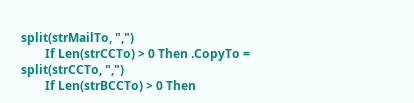split(strMailTo, ",")
        If Len(strCCTo) > 0 Then .CopyTo = split(strCCTo, ",")
        If Len(strBCCTo) > 0 Then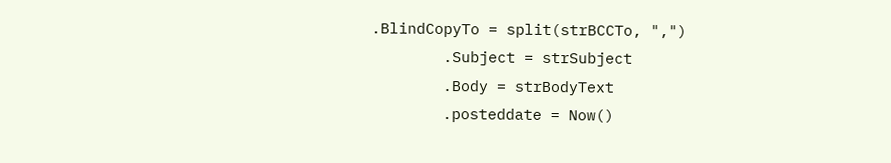.BlindCopyTo = split(strBCCTo, ",")
        .Subject = strSubject
        .Body = strBodyText
        .posteddate = Now()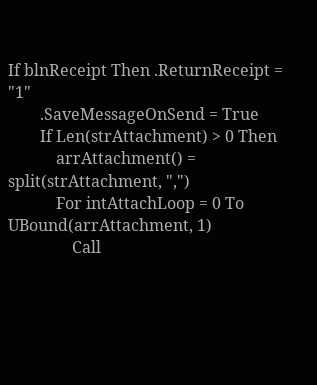If blnReceipt Then .ReturnReceipt = "1"
        .SaveMessageOnSend = True
        If Len(strAttachment) > 0 Then
            arrAttachment() = split(strAttachment, ",")
            For intAttachLoop = 0 To UBound(arrAttachment, 1)
                Call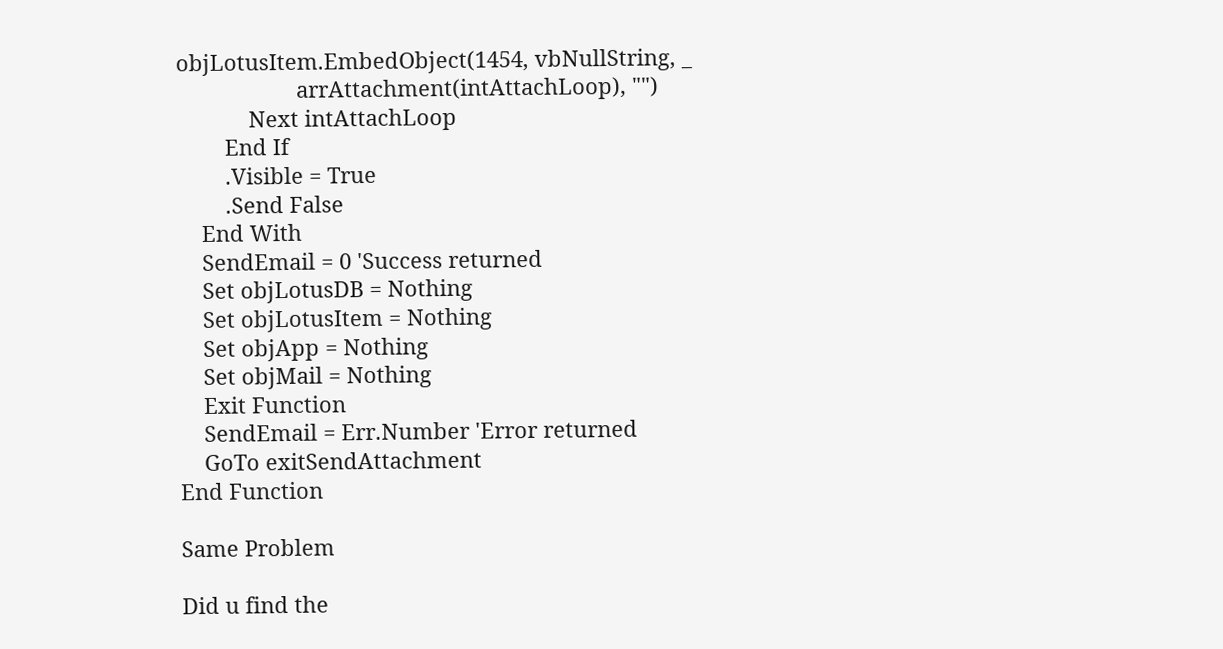objLotusItem.EmbedObject(1454, vbNullString, _
                    arrAttachment(intAttachLoop), "")
            Next intAttachLoop
        End If
        .Visible = True
        .Send False
    End With
    SendEmail = 0 'Success returned
    Set objLotusDB = Nothing
    Set objLotusItem = Nothing
    Set objApp = Nothing
    Set objMail = Nothing
    Exit Function
    SendEmail = Err.Number 'Error returned
    GoTo exitSendAttachment
End Function

Same Problem

Did u find the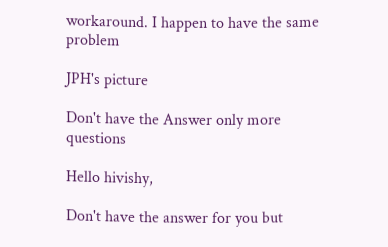workaround. I happen to have the same problem

JPH's picture

Don't have the Answer only more questions

Hello hivishy,

Don't have the answer for you but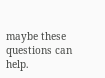maybe these questions can help.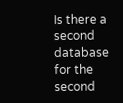Is there a second database for the second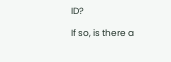ID?

If so, is there a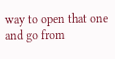way to open that one and go from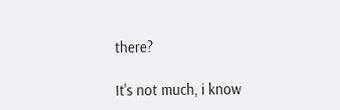there?

It's not much, i know